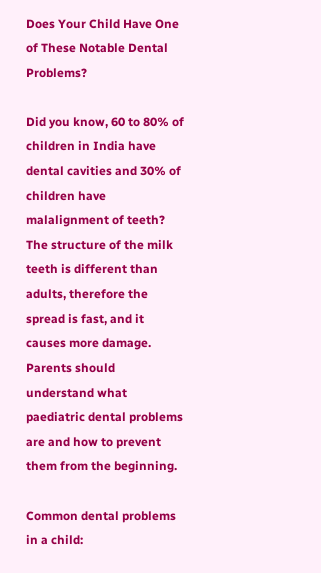Does Your Child Have One of These Notable Dental Problems?

Did you know, 60 to 80% of children in India have dental cavities and 30% of children have malalignment of teeth? The structure of the milk teeth is different than adults, therefore the spread is fast, and it causes more damage. Parents should understand what paediatric dental problems are and how to prevent them from the beginning.

Common dental problems in a child: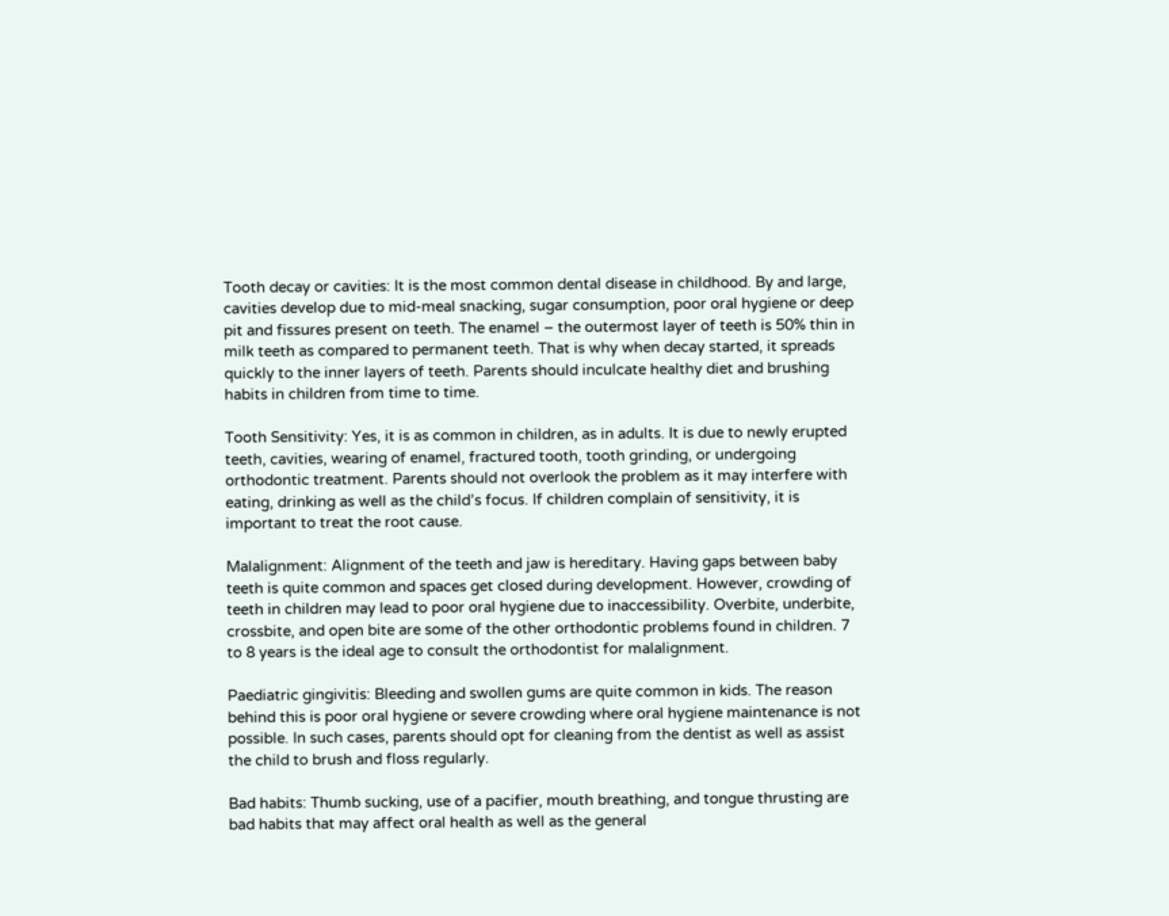Tooth decay or cavities: It is the most common dental disease in childhood. By and large, cavities develop due to mid-meal snacking, sugar consumption, poor oral hygiene or deep pit and fissures present on teeth. The enamel – the outermost layer of teeth is 50% thin in milk teeth as compared to permanent teeth. That is why when decay started, it spreads quickly to the inner layers of teeth. Parents should inculcate healthy diet and brushing habits in children from time to time.

Tooth Sensitivity: Yes, it is as common in children, as in adults. It is due to newly erupted teeth, cavities, wearing of enamel, fractured tooth, tooth grinding, or undergoing orthodontic treatment. Parents should not overlook the problem as it may interfere with eating, drinking as well as the child’s focus. If children complain of sensitivity, it is important to treat the root cause.

Malalignment: Alignment of the teeth and jaw is hereditary. Having gaps between baby teeth is quite common and spaces get closed during development. However, crowding of teeth in children may lead to poor oral hygiene due to inaccessibility. Overbite, underbite, crossbite, and open bite are some of the other orthodontic problems found in children. 7 to 8 years is the ideal age to consult the orthodontist for malalignment.

Paediatric gingivitis: Bleeding and swollen gums are quite common in kids. The reason behind this is poor oral hygiene or severe crowding where oral hygiene maintenance is not possible. In such cases, parents should opt for cleaning from the dentist as well as assist the child to brush and floss regularly.

Bad habits: Thumb sucking, use of a pacifier, mouth breathing, and tongue thrusting are bad habits that may affect oral health as well as the general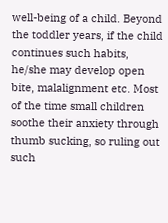well-being of a child. Beyond the toddler years, if the child continues such habits, he/she may develop open bite, malalignment etc. Most of the time small children soothe their anxiety through thumb sucking, so ruling out such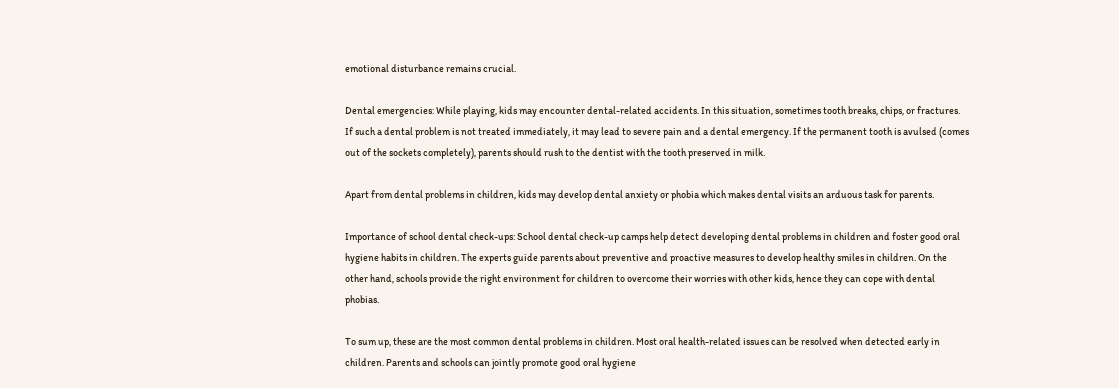emotional disturbance remains crucial.

Dental emergencies: While playing, kids may encounter dental-related accidents. In this situation, sometimes tooth breaks, chips, or fractures. If such a dental problem is not treated immediately, it may lead to severe pain and a dental emergency. If the permanent tooth is avulsed (comes out of the sockets completely), parents should rush to the dentist with the tooth preserved in milk.

Apart from dental problems in children, kids may develop dental anxiety or phobia which makes dental visits an arduous task for parents.

Importance of school dental check-ups: School dental check-up camps help detect developing dental problems in children and foster good oral hygiene habits in children. The experts guide parents about preventive and proactive measures to develop healthy smiles in children. On the other hand, schools provide the right environment for children to overcome their worries with other kids, hence they can cope with dental phobias.

To sum up, these are the most common dental problems in children. Most oral health-related issues can be resolved when detected early in children. Parents and schools can jointly promote good oral hygiene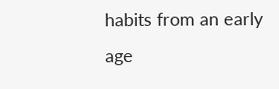habits from an early age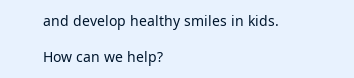and develop healthy smiles in kids.

How can we help?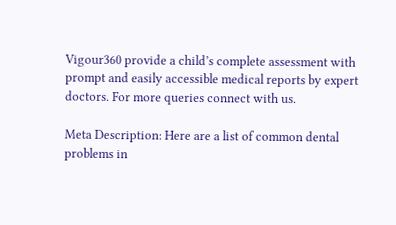Vigour360 provide a child’s complete assessment with prompt and easily accessible medical reports by expert doctors. For more queries connect with us.

Meta Description: Here are a list of common dental problems in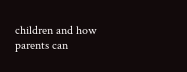children and how parents can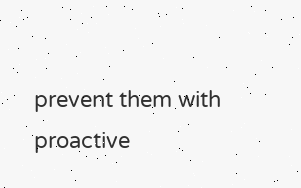prevent them with proactive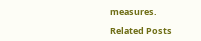measures.

Related Posts